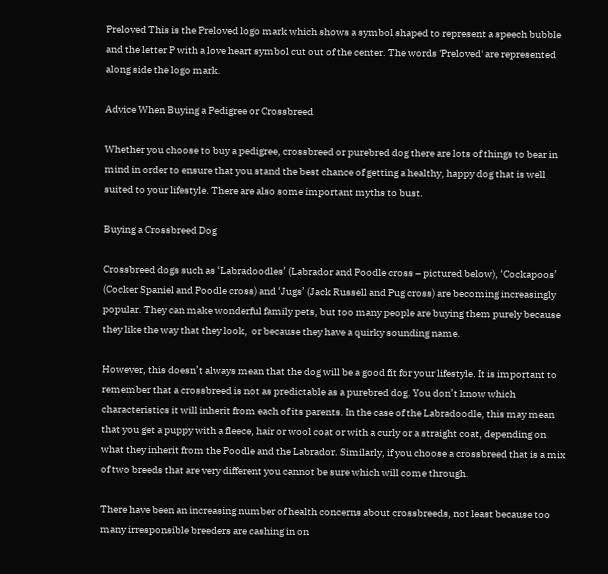Preloved This is the Preloved logo mark which shows a symbol shaped to represent a speech bubble and the letter P with a love heart symbol cut out of the center. The words 'Preloved' are represented along side the logo mark.

Advice When Buying a Pedigree or Crossbreed

Whether you choose to buy a pedigree, crossbreed or purebred dog there are lots of things to bear in mind in order to ensure that you stand the best chance of getting a healthy, happy dog that is well suited to your lifestyle. There are also some important myths to bust.

Buying a Crossbreed Dog

Crossbreed dogs such as ‘Labradoodles’ (Labrador and Poodle cross – pictured below), ‘Cockapoos’ (Cocker Spaniel and Poodle cross) and ‘Jugs’ (Jack Russell and Pug cross) are becoming increasingly popular. They can make wonderful family pets, but too many people are buying them purely because they like the way that they look,  or because they have a quirky sounding name.

However, this doesn’t always mean that the dog will be a good fit for your lifestyle. It is important to remember that a crossbreed is not as predictable as a purebred dog. You don’t know which characteristics it will inherit from each of its parents. In the case of the Labradoodle, this may mean that you get a puppy with a fleece, hair or wool coat or with a curly or a straight coat, depending on what they inherit from the Poodle and the Labrador. Similarly, if you choose a crossbreed that is a mix of two breeds that are very different you cannot be sure which will come through.

There have been an increasing number of health concerns about crossbreeds, not least because too many irresponsible breeders are cashing in on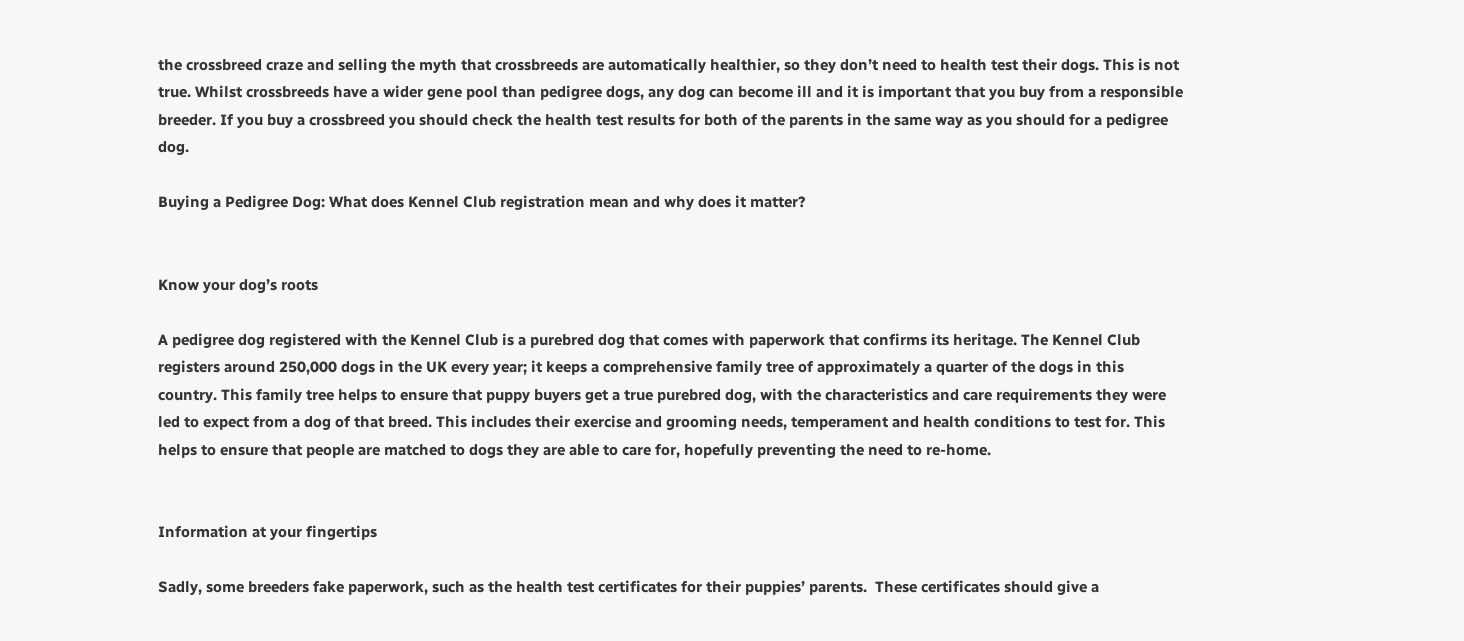the crossbreed craze and selling the myth that crossbreeds are automatically healthier, so they don’t need to health test their dogs. This is not true. Whilst crossbreeds have a wider gene pool than pedigree dogs, any dog can become ill and it is important that you buy from a responsible breeder. If you buy a crossbreed you should check the health test results for both of the parents in the same way as you should for a pedigree dog.

Buying a Pedigree Dog: What does Kennel Club registration mean and why does it matter?


Know your dog’s roots

A pedigree dog registered with the Kennel Club is a purebred dog that comes with paperwork that confirms its heritage. The Kennel Club registers around 250,000 dogs in the UK every year; it keeps a comprehensive family tree of approximately a quarter of the dogs in this country. This family tree helps to ensure that puppy buyers get a true purebred dog, with the characteristics and care requirements they were led to expect from a dog of that breed. This includes their exercise and grooming needs, temperament and health conditions to test for. This helps to ensure that people are matched to dogs they are able to care for, hopefully preventing the need to re-home.


Information at your fingertips

Sadly, some breeders fake paperwork, such as the health test certificates for their puppies’ parents.  These certificates should give a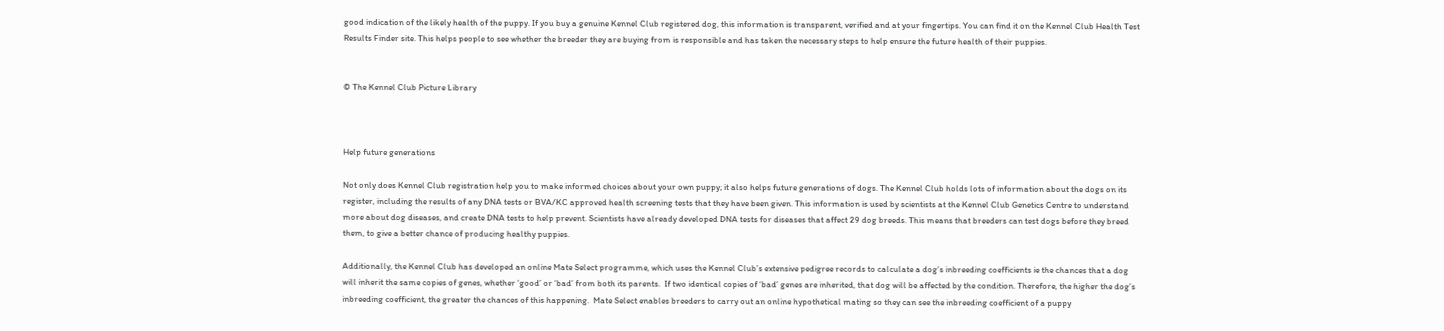good indication of the likely health of the puppy. If you buy a genuine Kennel Club registered dog, this information is transparent, verified and at your fingertips. You can find it on the Kennel Club Health Test Results Finder site. This helps people to see whether the breeder they are buying from is responsible and has taken the necessary steps to help ensure the future health of their puppies.


© The Kennel Club Picture Library



Help future generations

Not only does Kennel Club registration help you to make informed choices about your own puppy; it also helps future generations of dogs. The Kennel Club holds lots of information about the dogs on its register, including the results of any DNA tests or BVA/KC approved health screening tests that they have been given. This information is used by scientists at the Kennel Club Genetics Centre to understand more about dog diseases, and create DNA tests to help prevent. Scientists have already developed DNA tests for diseases that affect 29 dog breeds. This means that breeders can test dogs before they breed them, to give a better chance of producing healthy puppies.

Additionally, the Kennel Club has developed an online Mate Select programme, which uses the Kennel Club’s extensive pedigree records to calculate a dog’s inbreeding coefficients ie the chances that a dog will inherit the same copies of genes, whether ‘good’ or ‘bad’ from both its parents.  If two identical copies of ‘bad’ genes are inherited, that dog will be affected by the condition. Therefore, the higher the dog’s inbreeding coefficient, the greater the chances of this happening.  Mate Select enables breeders to carry out an online hypothetical mating so they can see the inbreeding coefficient of a puppy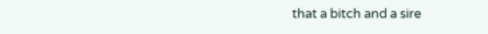that a bitch and a sire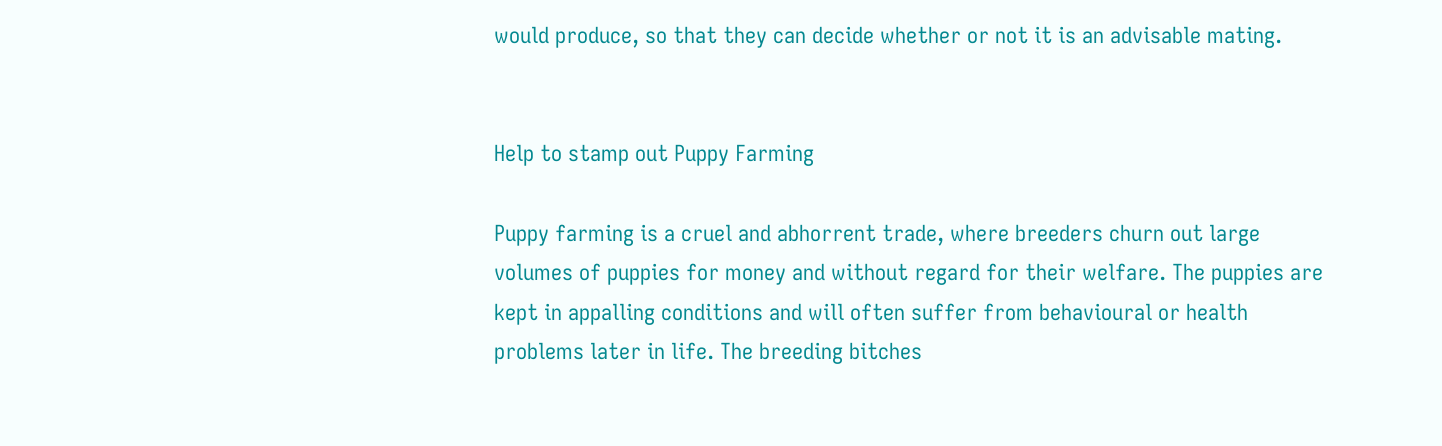would produce, so that they can decide whether or not it is an advisable mating.


Help to stamp out Puppy Farming

Puppy farming is a cruel and abhorrent trade, where breeders churn out large volumes of puppies for money and without regard for their welfare. The puppies are kept in appalling conditions and will often suffer from behavioural or health problems later in life. The breeding bitches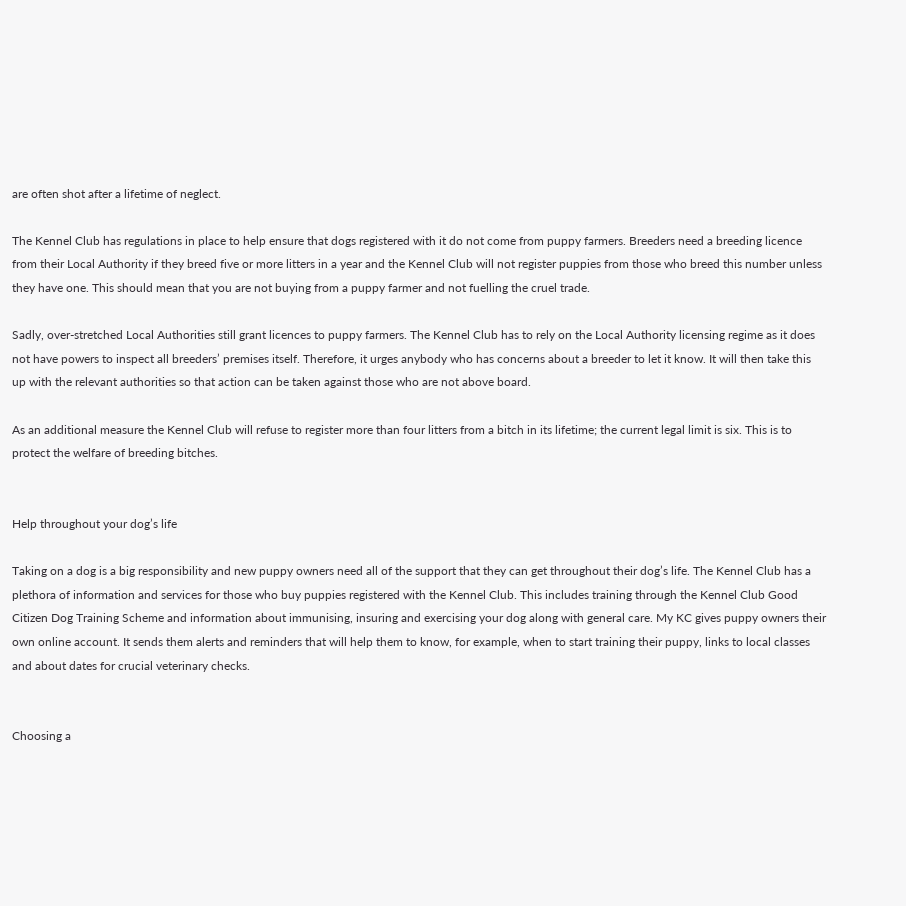are often shot after a lifetime of neglect.

The Kennel Club has regulations in place to help ensure that dogs registered with it do not come from puppy farmers. Breeders need a breeding licence from their Local Authority if they breed five or more litters in a year and the Kennel Club will not register puppies from those who breed this number unless they have one. This should mean that you are not buying from a puppy farmer and not fuelling the cruel trade.

Sadly, over-stretched Local Authorities still grant licences to puppy farmers. The Kennel Club has to rely on the Local Authority licensing regime as it does not have powers to inspect all breeders’ premises itself. Therefore, it urges anybody who has concerns about a breeder to let it know. It will then take this up with the relevant authorities so that action can be taken against those who are not above board.

As an additional measure the Kennel Club will refuse to register more than four litters from a bitch in its lifetime; the current legal limit is six. This is to protect the welfare of breeding bitches.


Help throughout your dog’s life

Taking on a dog is a big responsibility and new puppy owners need all of the support that they can get throughout their dog’s life. The Kennel Club has a plethora of information and services for those who buy puppies registered with the Kennel Club. This includes training through the Kennel Club Good Citizen Dog Training Scheme and information about immunising, insuring and exercising your dog along with general care. My KC gives puppy owners their own online account. It sends them alerts and reminders that will help them to know, for example, when to start training their puppy, links to local classes and about dates for crucial veterinary checks.


Choosing a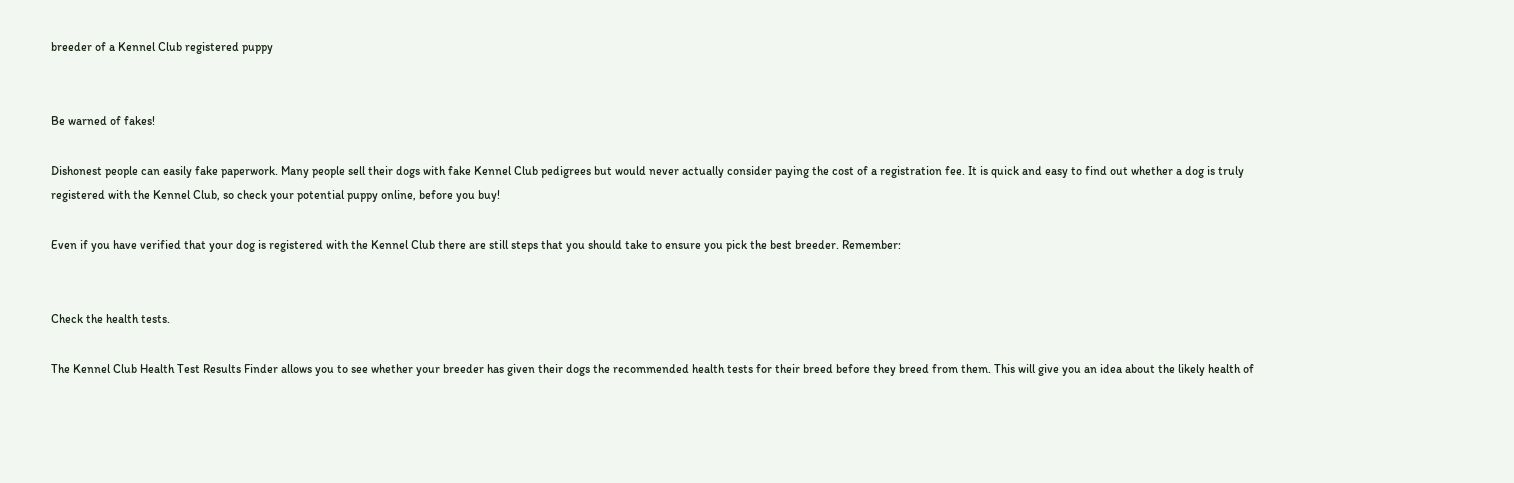breeder of a Kennel Club registered puppy


Be warned of fakes!

Dishonest people can easily fake paperwork. Many people sell their dogs with fake Kennel Club pedigrees but would never actually consider paying the cost of a registration fee. It is quick and easy to find out whether a dog is truly registered with the Kennel Club, so check your potential puppy online, before you buy!

Even if you have verified that your dog is registered with the Kennel Club there are still steps that you should take to ensure you pick the best breeder. Remember:


Check the health tests.

The Kennel Club Health Test Results Finder allows you to see whether your breeder has given their dogs the recommended health tests for their breed before they breed from them. This will give you an idea about the likely health of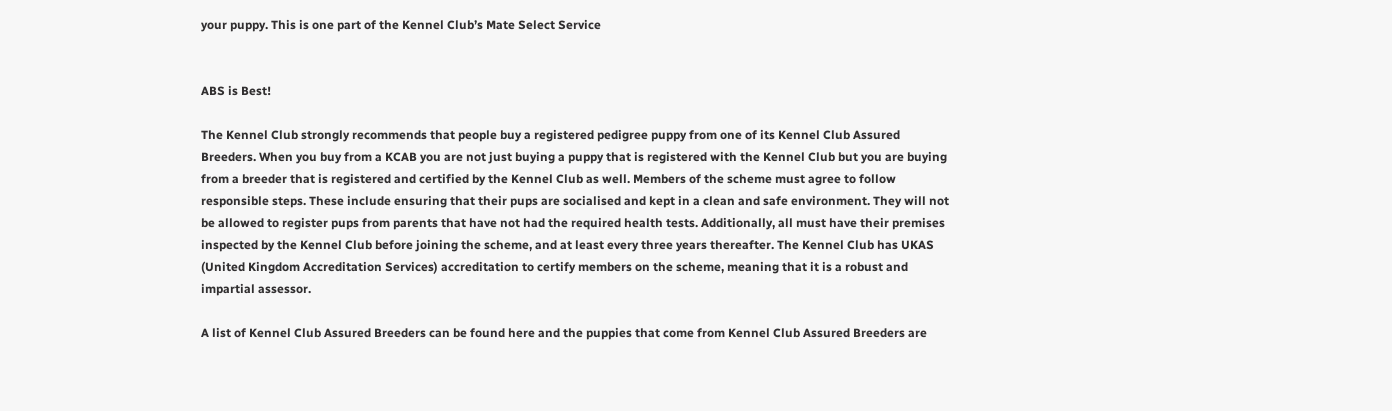your puppy. This is one part of the Kennel Club’s Mate Select Service


ABS is Best!

The Kennel Club strongly recommends that people buy a registered pedigree puppy from one of its Kennel Club Assured Breeders. When you buy from a KCAB you are not just buying a puppy that is registered with the Kennel Club but you are buying from a breeder that is registered and certified by the Kennel Club as well. Members of the scheme must agree to follow responsible steps. These include ensuring that their pups are socialised and kept in a clean and safe environment. They will not be allowed to register pups from parents that have not had the required health tests. Additionally, all must have their premises inspected by the Kennel Club before joining the scheme, and at least every three years thereafter. The Kennel Club has UKAS (United Kingdom Accreditation Services) accreditation to certify members on the scheme, meaning that it is a robust and impartial assessor.

A list of Kennel Club Assured Breeders can be found here and the puppies that come from Kennel Club Assured Breeders are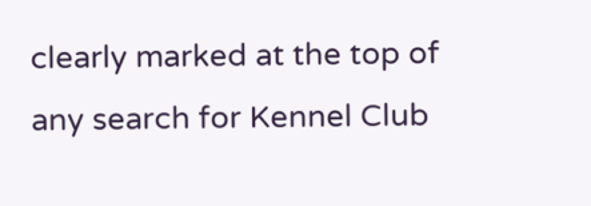clearly marked at the top of any search for Kennel Club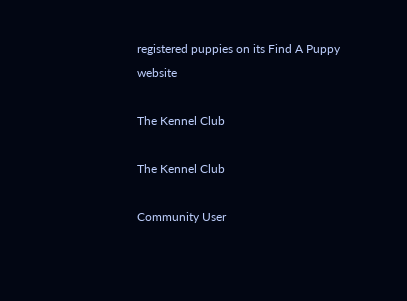registered puppies on its Find A Puppy website

The Kennel Club

The Kennel Club

Community User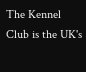The Kennel Club is the UK's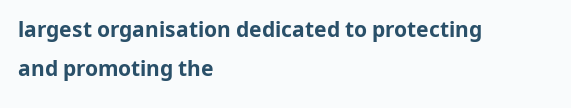largest organisation dedicated to protecting and promoting the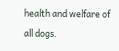health and welfare of all dogs.